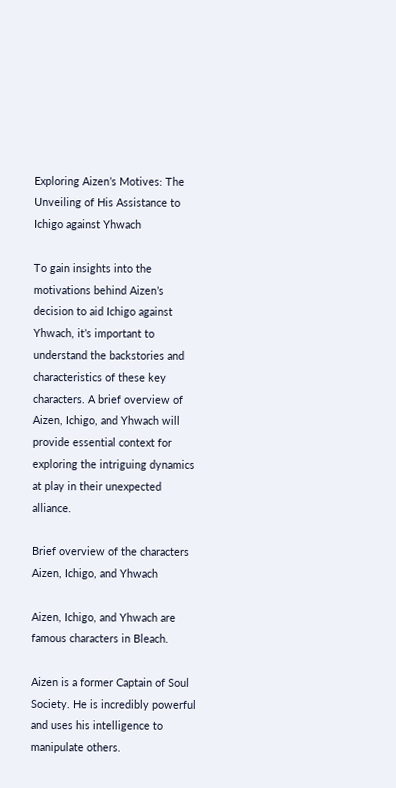Exploring Aizen’s Motives: The Unveiling of His Assistance to Ichigo against Yhwach

To gain insights into the motivations behind Aizen’s decision to aid Ichigo against Yhwach, it’s important to understand the backstories and characteristics of these key characters. A brief overview of Aizen, Ichigo, and Yhwach will provide essential context for exploring the intriguing dynamics at play in their unexpected alliance.

Brief overview of the characters Aizen, Ichigo, and Yhwach

Aizen, Ichigo, and Yhwach are famous characters in Bleach.

Aizen is a former Captain of Soul Society. He is incredibly powerful and uses his intelligence to manipulate others.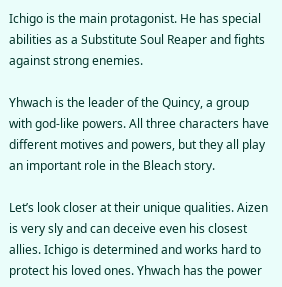Ichigo is the main protagonist. He has special abilities as a Substitute Soul Reaper and fights against strong enemies.

Yhwach is the leader of the Quincy, a group with god-like powers. All three characters have different motives and powers, but they all play an important role in the Bleach story.

Let’s look closer at their unique qualities. Aizen is very sly and can deceive even his closest allies. Ichigo is determined and works hard to protect his loved ones. Yhwach has the power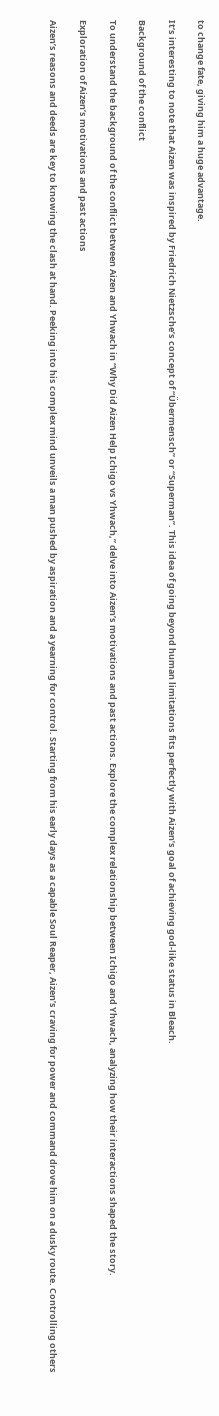to change fate, giving him a huge advantage.

It’s interesting to note that Aizen was inspired by Friedrich Nietzsche’s concept of “Übermensch” or “Superman”. This idea of going beyond human limitations fits perfectly with Aizen’s goal of achieving god-like status in Bleach.

Background of the conflict

To understand the background of the conflict between Aizen and Yhwach in “Why Did Aizen Help Ichigo vs Yhwach,” delve into Aizen’s motivations and past actions. Explore the complex relationship between Ichigo and Yhwach, analyzing how their interactions shaped the story.

Exploration of Aizen’s motivations and past actions

Aizen’s reasons and deeds are key to knowing the clash at hand. Peeking into his complex mind unveils a man pushed by aspiration and a yearning for control. Starting from his early days as a capable Soul Reaper, Aizen’s craving for power and command drove him on a dusky route. Controlling others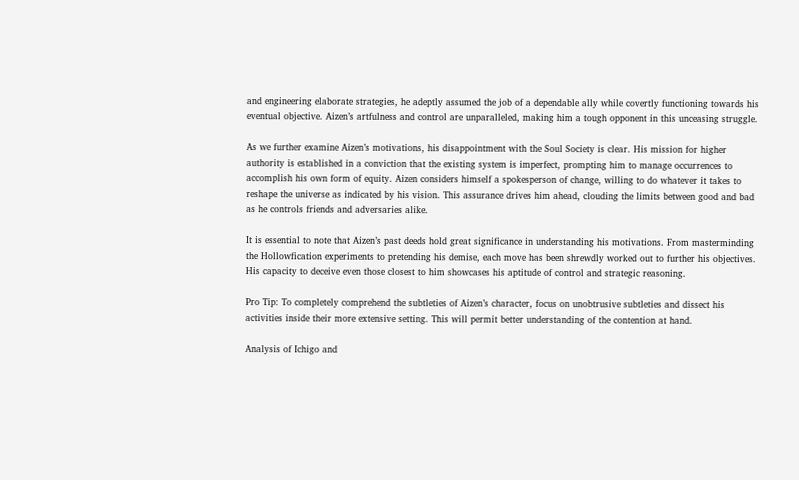and engineering elaborate strategies, he adeptly assumed the job of a dependable ally while covertly functioning towards his eventual objective. Aizen’s artfulness and control are unparalleled, making him a tough opponent in this unceasing struggle.

As we further examine Aizen’s motivations, his disappointment with the Soul Society is clear. His mission for higher authority is established in a conviction that the existing system is imperfect, prompting him to manage occurrences to accomplish his own form of equity. Aizen considers himself a spokesperson of change, willing to do whatever it takes to reshape the universe as indicated by his vision. This assurance drives him ahead, clouding the limits between good and bad as he controls friends and adversaries alike.

It is essential to note that Aizen’s past deeds hold great significance in understanding his motivations. From masterminding the Hollowfication experiments to pretending his demise, each move has been shrewdly worked out to further his objectives. His capacity to deceive even those closest to him showcases his aptitude of control and strategic reasoning.

Pro Tip: To completely comprehend the subtleties of Aizen’s character, focus on unobtrusive subtleties and dissect his activities inside their more extensive setting. This will permit better understanding of the contention at hand.

Analysis of Ichigo and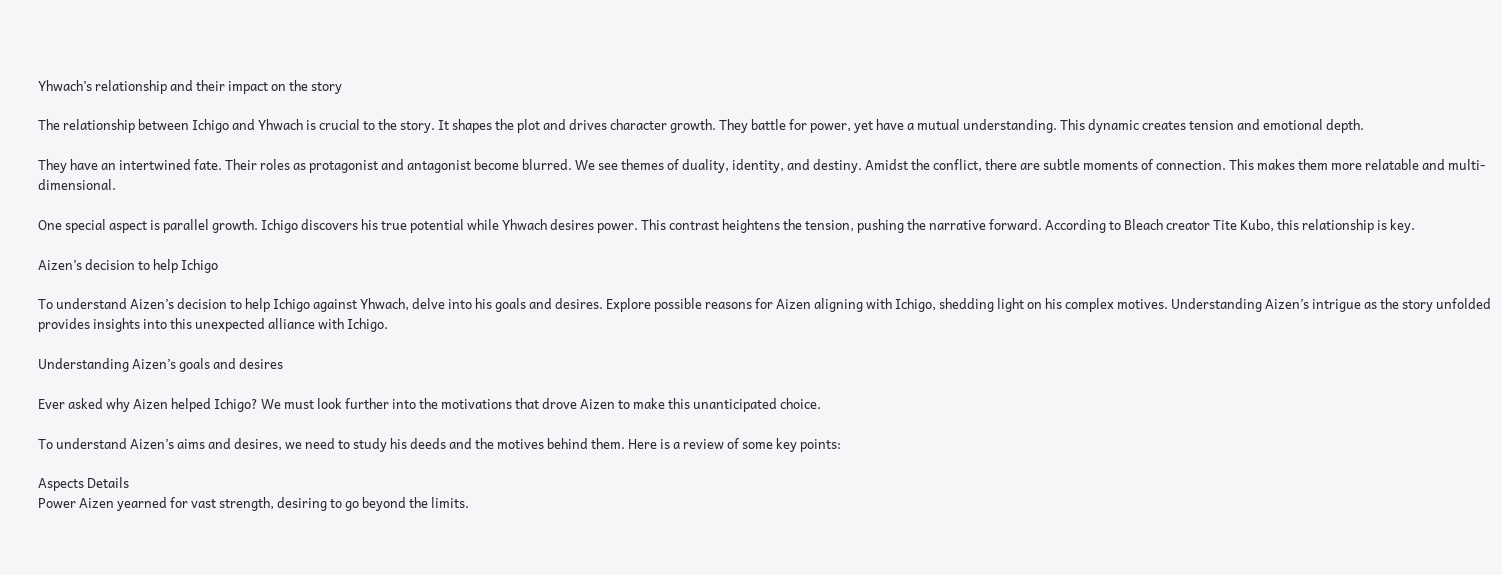Yhwach’s relationship and their impact on the story

The relationship between Ichigo and Yhwach is crucial to the story. It shapes the plot and drives character growth. They battle for power, yet have a mutual understanding. This dynamic creates tension and emotional depth.

They have an intertwined fate. Their roles as protagonist and antagonist become blurred. We see themes of duality, identity, and destiny. Amidst the conflict, there are subtle moments of connection. This makes them more relatable and multi-dimensional.

One special aspect is parallel growth. Ichigo discovers his true potential while Yhwach desires power. This contrast heightens the tension, pushing the narrative forward. According to Bleach creator Tite Kubo, this relationship is key.

Aizen’s decision to help Ichigo

To understand Aizen’s decision to help Ichigo against Yhwach, delve into his goals and desires. Explore possible reasons for Aizen aligning with Ichigo, shedding light on his complex motives. Understanding Aizen’s intrigue as the story unfolded provides insights into this unexpected alliance with Ichigo.

Understanding Aizen’s goals and desires

Ever asked why Aizen helped Ichigo? We must look further into the motivations that drove Aizen to make this unanticipated choice.

To understand Aizen’s aims and desires, we need to study his deeds and the motives behind them. Here is a review of some key points:

Aspects Details
Power Aizen yearned for vast strength, desiring to go beyond the limits.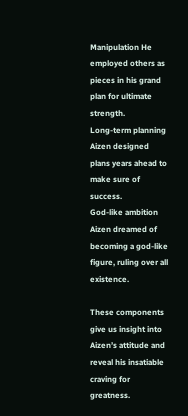Manipulation He employed others as pieces in his grand plan for ultimate strength.
Long-term planning Aizen designed plans years ahead to make sure of success.
God-like ambition Aizen dreamed of becoming a god-like figure, ruling over all existence.

These components give us insight into Aizen’s attitude and reveal his insatiable craving for greatness.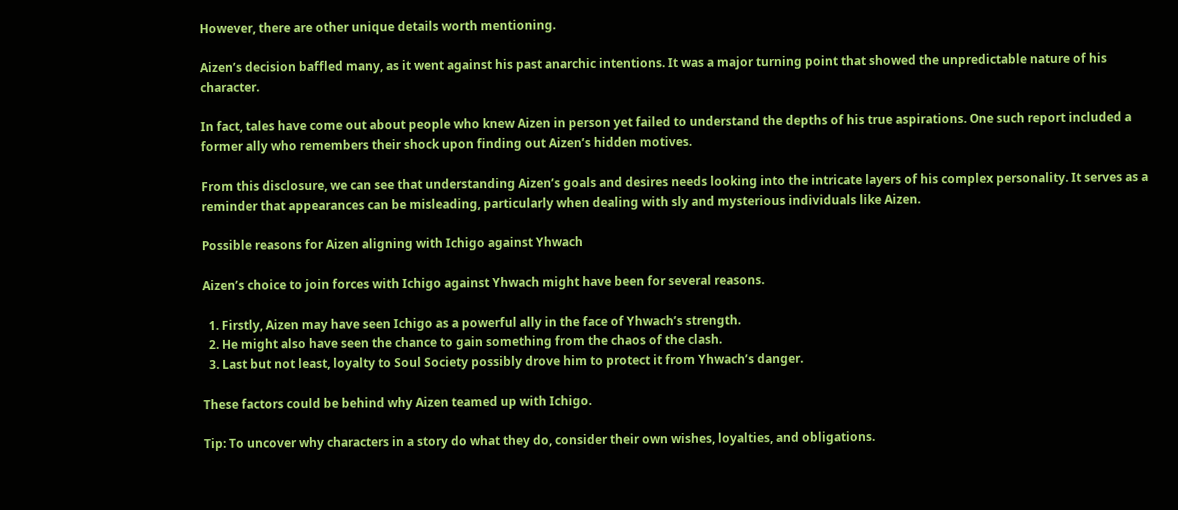However, there are other unique details worth mentioning.

Aizen’s decision baffled many, as it went against his past anarchic intentions. It was a major turning point that showed the unpredictable nature of his character.

In fact, tales have come out about people who knew Aizen in person yet failed to understand the depths of his true aspirations. One such report included a former ally who remembers their shock upon finding out Aizen’s hidden motives.

From this disclosure, we can see that understanding Aizen’s goals and desires needs looking into the intricate layers of his complex personality. It serves as a reminder that appearances can be misleading, particularly when dealing with sly and mysterious individuals like Aizen.

Possible reasons for Aizen aligning with Ichigo against Yhwach

Aizen’s choice to join forces with Ichigo against Yhwach might have been for several reasons.

  1. Firstly, Aizen may have seen Ichigo as a powerful ally in the face of Yhwach’s strength.
  2. He might also have seen the chance to gain something from the chaos of the clash.
  3. Last but not least, loyalty to Soul Society possibly drove him to protect it from Yhwach’s danger.

These factors could be behind why Aizen teamed up with Ichigo.

Tip: To uncover why characters in a story do what they do, consider their own wishes, loyalties, and obligations.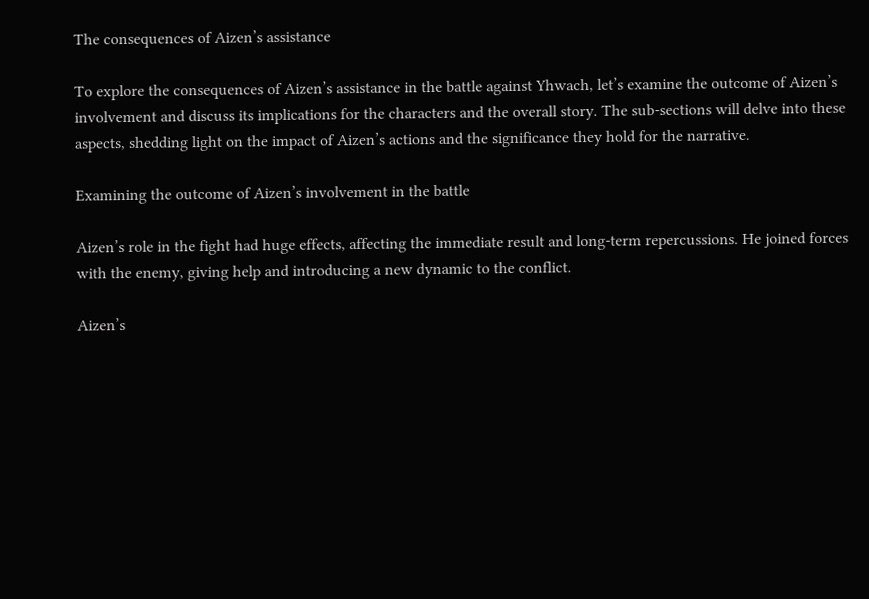The consequences of Aizen’s assistance

To explore the consequences of Aizen’s assistance in the battle against Yhwach, let’s examine the outcome of Aizen’s involvement and discuss its implications for the characters and the overall story. The sub-sections will delve into these aspects, shedding light on the impact of Aizen’s actions and the significance they hold for the narrative.

Examining the outcome of Aizen’s involvement in the battle

Aizen’s role in the fight had huge effects, affecting the immediate result and long-term repercussions. He joined forces with the enemy, giving help and introducing a new dynamic to the conflict.

Aizen’s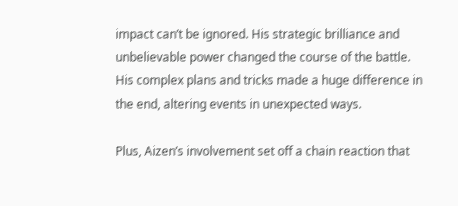impact can’t be ignored. His strategic brilliance and unbelievable power changed the course of the battle. His complex plans and tricks made a huge difference in the end, altering events in unexpected ways.

Plus, Aizen’s involvement set off a chain reaction that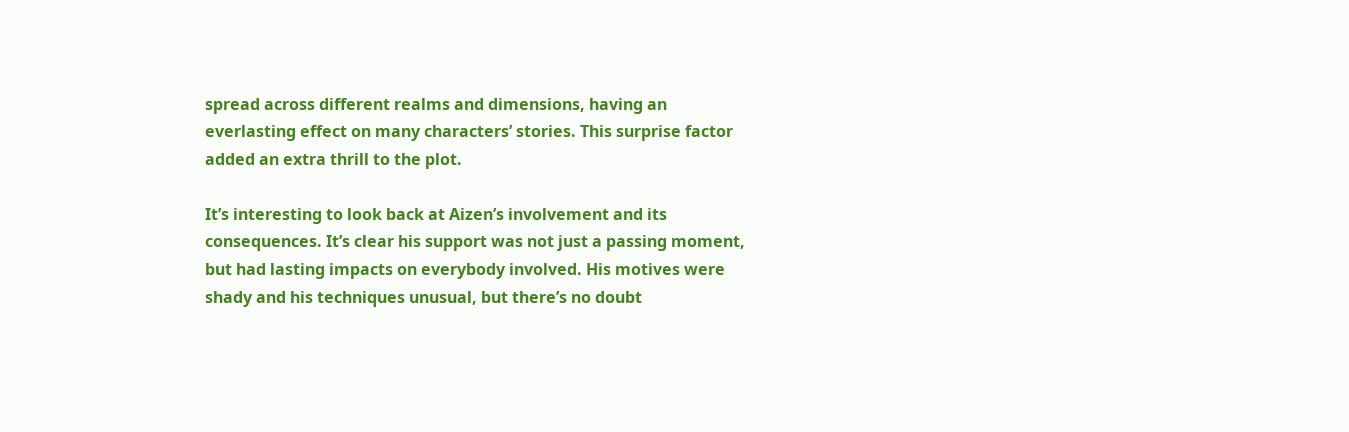spread across different realms and dimensions, having an everlasting effect on many characters’ stories. This surprise factor added an extra thrill to the plot.

It’s interesting to look back at Aizen’s involvement and its consequences. It’s clear his support was not just a passing moment, but had lasting impacts on everybody involved. His motives were shady and his techniques unusual, but there’s no doubt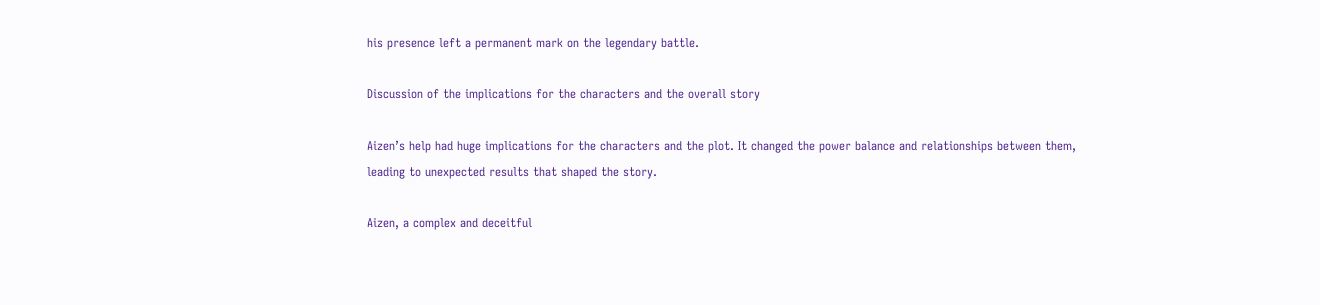his presence left a permanent mark on the legendary battle.

Discussion of the implications for the characters and the overall story

Aizen’s help had huge implications for the characters and the plot. It changed the power balance and relationships between them, leading to unexpected results that shaped the story.

Aizen, a complex and deceitful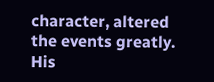character, altered the events greatly. His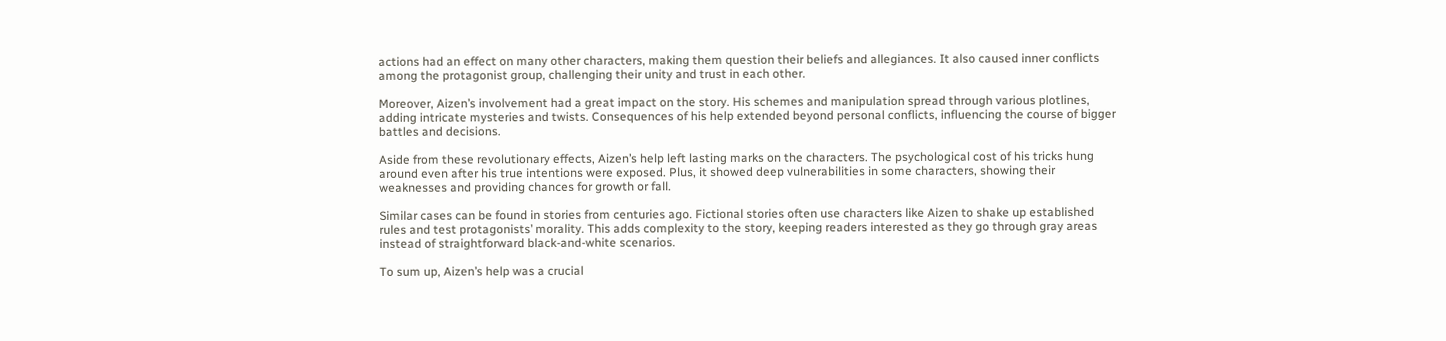actions had an effect on many other characters, making them question their beliefs and allegiances. It also caused inner conflicts among the protagonist group, challenging their unity and trust in each other.

Moreover, Aizen’s involvement had a great impact on the story. His schemes and manipulation spread through various plotlines, adding intricate mysteries and twists. Consequences of his help extended beyond personal conflicts, influencing the course of bigger battles and decisions.

Aside from these revolutionary effects, Aizen’s help left lasting marks on the characters. The psychological cost of his tricks hung around even after his true intentions were exposed. Plus, it showed deep vulnerabilities in some characters, showing their weaknesses and providing chances for growth or fall.

Similar cases can be found in stories from centuries ago. Fictional stories often use characters like Aizen to shake up established rules and test protagonists’ morality. This adds complexity to the story, keeping readers interested as they go through gray areas instead of straightforward black-and-white scenarios.

To sum up, Aizen’s help was a crucial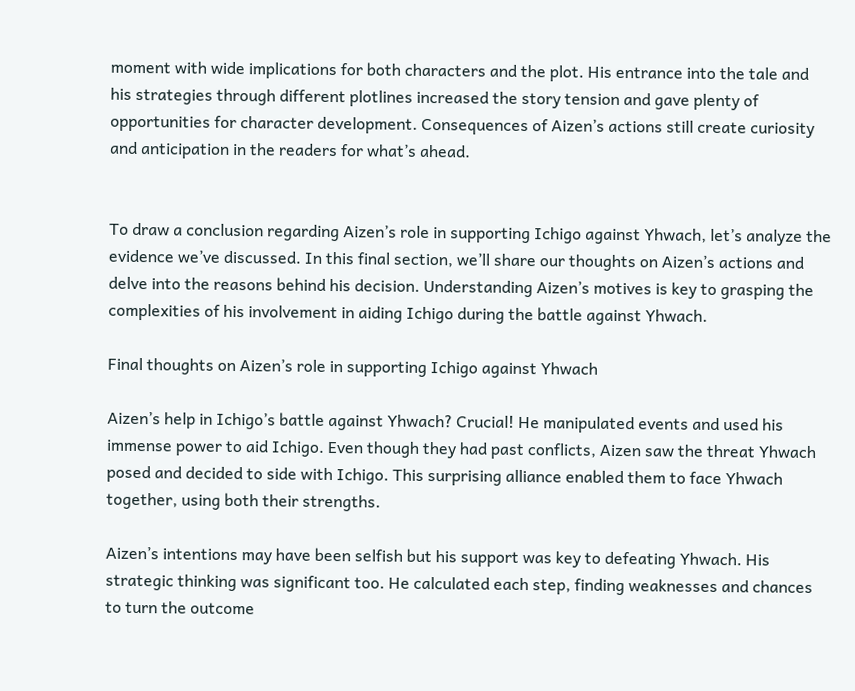moment with wide implications for both characters and the plot. His entrance into the tale and his strategies through different plotlines increased the story tension and gave plenty of opportunities for character development. Consequences of Aizen’s actions still create curiosity and anticipation in the readers for what’s ahead.


To draw a conclusion regarding Aizen’s role in supporting Ichigo against Yhwach, let’s analyze the evidence we’ve discussed. In this final section, we’ll share our thoughts on Aizen’s actions and delve into the reasons behind his decision. Understanding Aizen’s motives is key to grasping the complexities of his involvement in aiding Ichigo during the battle against Yhwach.

Final thoughts on Aizen’s role in supporting Ichigo against Yhwach

Aizen’s help in Ichigo’s battle against Yhwach? Crucial! He manipulated events and used his immense power to aid Ichigo. Even though they had past conflicts, Aizen saw the threat Yhwach posed and decided to side with Ichigo. This surprising alliance enabled them to face Yhwach together, using both their strengths.

Aizen’s intentions may have been selfish but his support was key to defeating Yhwach. His strategic thinking was significant too. He calculated each step, finding weaknesses and chances to turn the outcome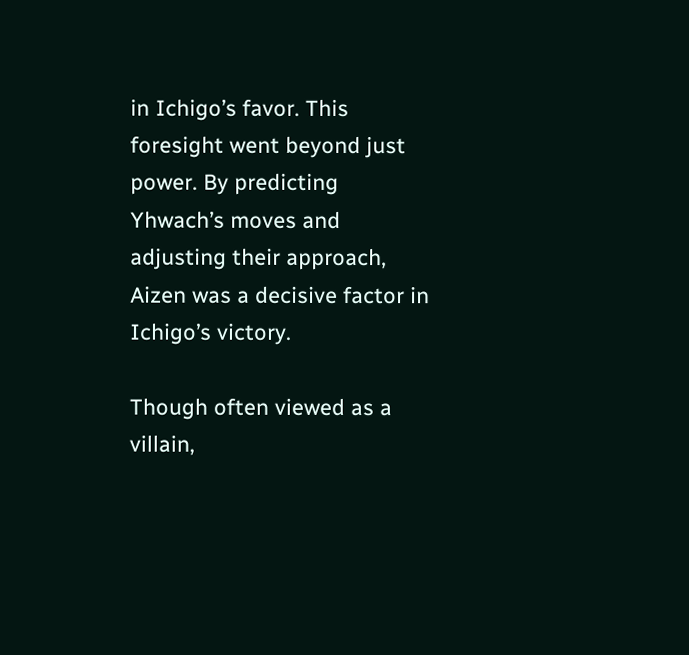in Ichigo’s favor. This foresight went beyond just power. By predicting Yhwach’s moves and adjusting their approach, Aizen was a decisive factor in Ichigo’s victory.

Though often viewed as a villain,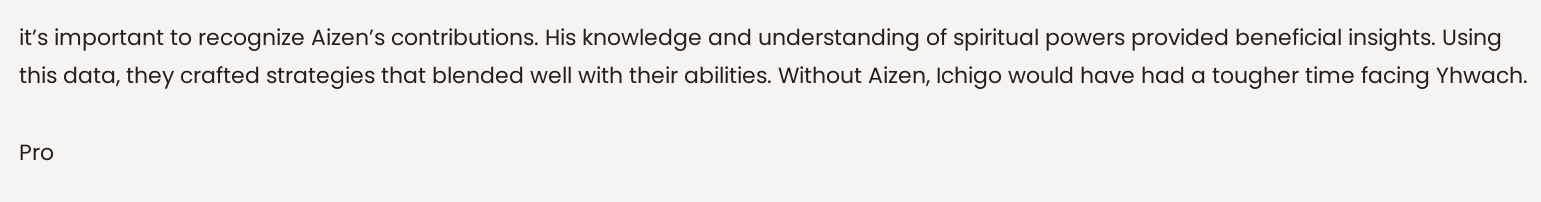it’s important to recognize Aizen’s contributions. His knowledge and understanding of spiritual powers provided beneficial insights. Using this data, they crafted strategies that blended well with their abilities. Without Aizen, Ichigo would have had a tougher time facing Yhwach.

Pro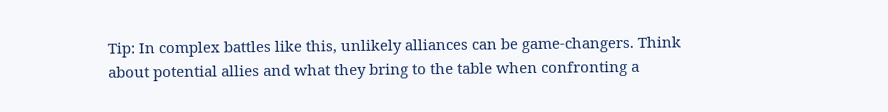Tip: In complex battles like this, unlikely alliances can be game-changers. Think about potential allies and what they bring to the table when confronting a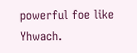powerful foe like Yhwach.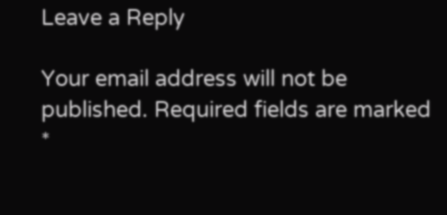Leave a Reply

Your email address will not be published. Required fields are marked *